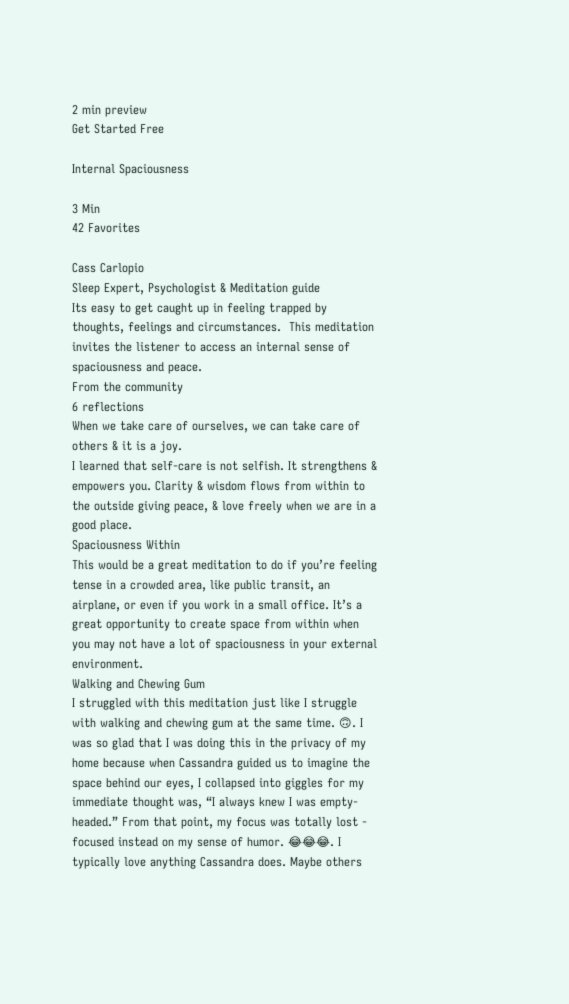2 min preview
Get Started Free

Internal Spaciousness

3 Min
42 Favorites

Cass Carlopio
Sleep Expert, Psychologist & Meditation guide
Its easy to get caught up in feeling trapped by thoughts, feelings and circumstances.  This meditation invites the listener to access an internal sense of spaciousness and peace.
From the community
6 reflections
When we take care of ourselves, we can take care of others & it is a joy.
I learned that self-care is not selfish. It strengthens & empowers you. Clarity & wisdom flows from within to the outside giving peace, & love freely when we are in a good place.
Spaciousness Within
This would be a great meditation to do if you’re feeling tense in a crowded area, like public transit, an airplane, or even if you work in a small office. It’s a great opportunity to create space from within when you may not have a lot of spaciousness in your external environment.
Walking and Chewing Gum
I struggled with this meditation just like I struggle with walking and chewing gum at the same time. 🙃. I was so glad that I was doing this in the privacy of my home because when Cassandra guided us to imagine the space behind our eyes, I collapsed into giggles for my immediate thought was, “I always knew I was empty-headed.” From that point, my focus was totally lost - focused instead on my sense of humor. 😂😂😂. I typically love anything Cassandra does. Maybe others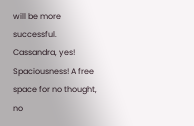will be more successful.
Cassandra, yes! Spaciousness! A free space for no thought, no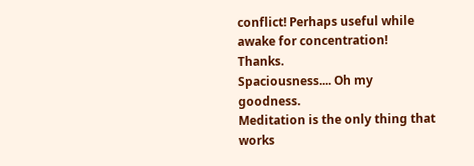conflict! Perhaps useful while awake for concentration! Thanks.
Spaciousness.... Oh my goodness.
Meditation is the only thing that works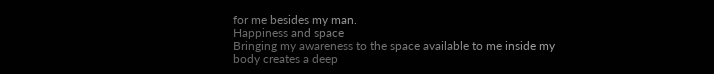for me besides my man.
Happiness and space
Bringing my awareness to the space available to me inside my body creates a deep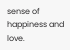sense of happiness and love.